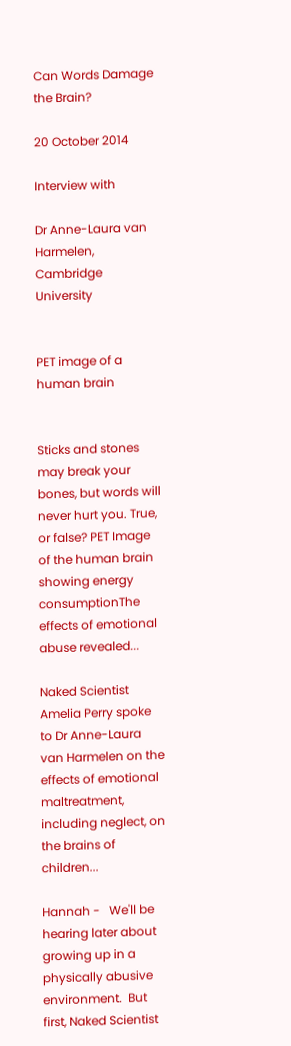Can Words Damage the Brain?

20 October 2014

Interview with

Dr Anne-Laura van Harmelen, Cambridge University


PET image of a human brain


Sticks and stones may break your bones, but words will never hurt you. True, or false? PET Image of the human brain showing energy consumptionThe effects of emotional abuse revealed...

Naked Scientist Amelia Perry spoke to Dr Anne-Laura van Harmelen on the effects of emotional maltreatment, including neglect, on the brains of children...

Hannah -   We'll be hearing later about growing up in a physically abusive environment.  But first, Naked Scientist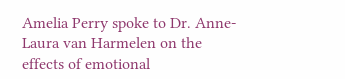Amelia Perry spoke to Dr. Anne-Laura van Harmelen on the effects of emotional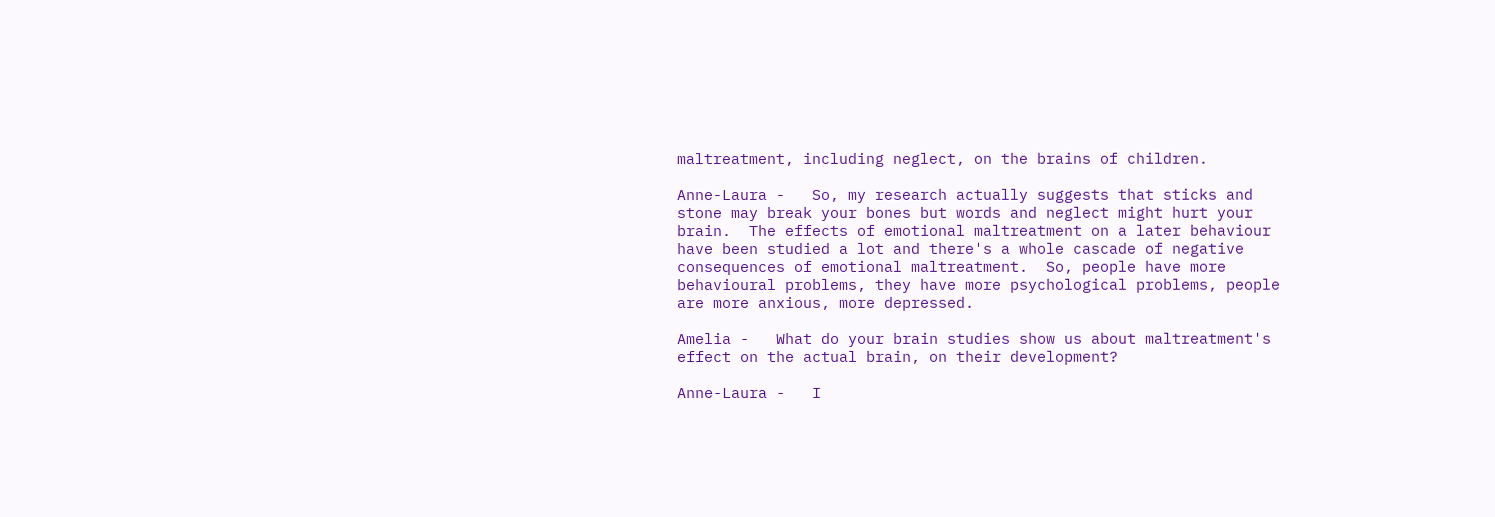maltreatment, including neglect, on the brains of children.

Anne-Laura -   So, my research actually suggests that sticks and stone may break your bones but words and neglect might hurt your brain.  The effects of emotional maltreatment on a later behaviour have been studied a lot and there's a whole cascade of negative consequences of emotional maltreatment.  So, people have more behavioural problems, they have more psychological problems, people are more anxious, more depressed.

Amelia -   What do your brain studies show us about maltreatment's effect on the actual brain, on their development?

Anne-Laura -   I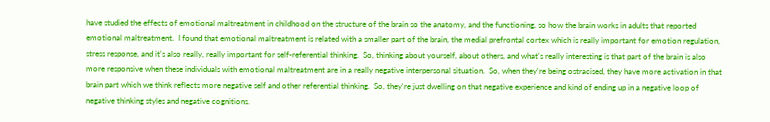have studied the effects of emotional maltreatment in childhood on the structure of the brain so the anatomy, and the functioning, so how the brain works in adults that reported emotional maltreatment.  I found that emotional maltreatment is related with a smaller part of the brain, the medial prefrontal cortex which is really important for emotion regulation, stress response, and it's also really, really important for self-referential thinking.  So, thinking about yourself, about others, and what's really interesting is that part of the brain is also more responsive when these individuals with emotional maltreatment are in a really negative interpersonal situation.  So, when they're being ostracised, they have more activation in that brain part which we think reflects more negative self and other referential thinking.  So, they're just dwelling on that negative experience and kind of ending up in a negative loop of negative thinking styles and negative cognitions.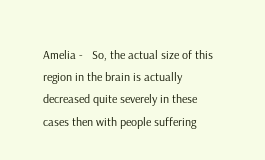Amelia -   So, the actual size of this region in the brain is actually decreased quite severely in these cases then with people suffering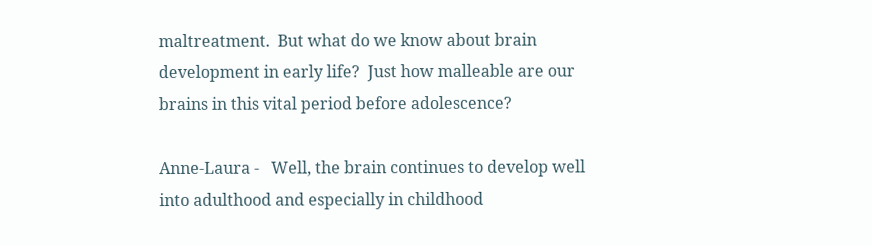maltreatment.  But what do we know about brain development in early life?  Just how malleable are our brains in this vital period before adolescence?

Anne-Laura -   Well, the brain continues to develop well into adulthood and especially in childhood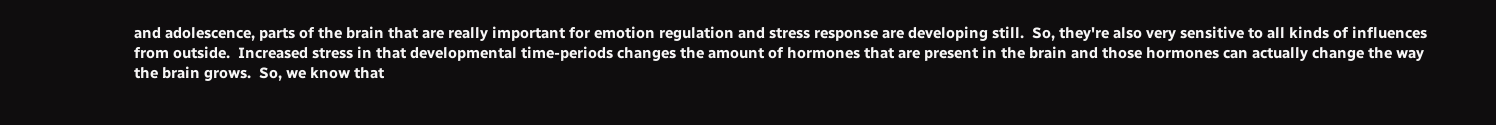and adolescence, parts of the brain that are really important for emotion regulation and stress response are developing still.  So, they're also very sensitive to all kinds of influences from outside.  Increased stress in that developmental time-periods changes the amount of hormones that are present in the brain and those hormones can actually change the way the brain grows.  So, we know that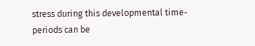stress during this developmental time-periods can be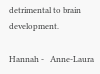detrimental to brain development.

Hannah -   Anne-Laura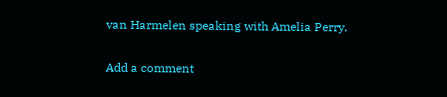van Harmelen speaking with Amelia Perry.


Add a comment